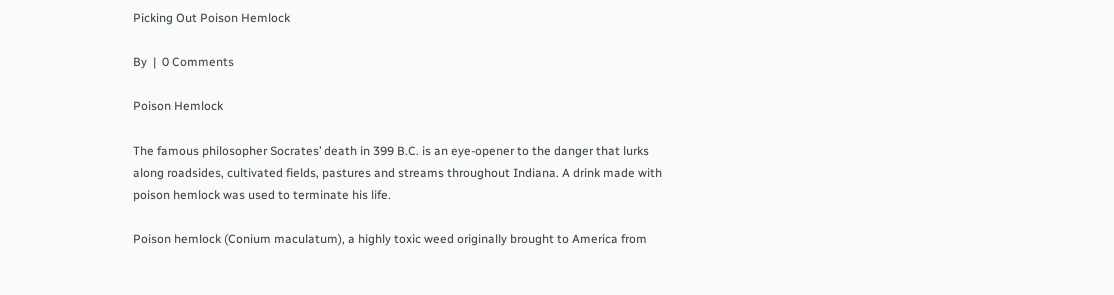Picking Out Poison Hemlock

By  |  0 Comments

Poison Hemlock

The famous philosopher Socrates’ death in 399 B.C. is an eye-opener to the danger that lurks along roadsides, cultivated fields, pastures and streams throughout Indiana. A drink made with poison hemlock was used to terminate his life.

Poison hemlock (Conium maculatum), a highly toxic weed originally brought to America from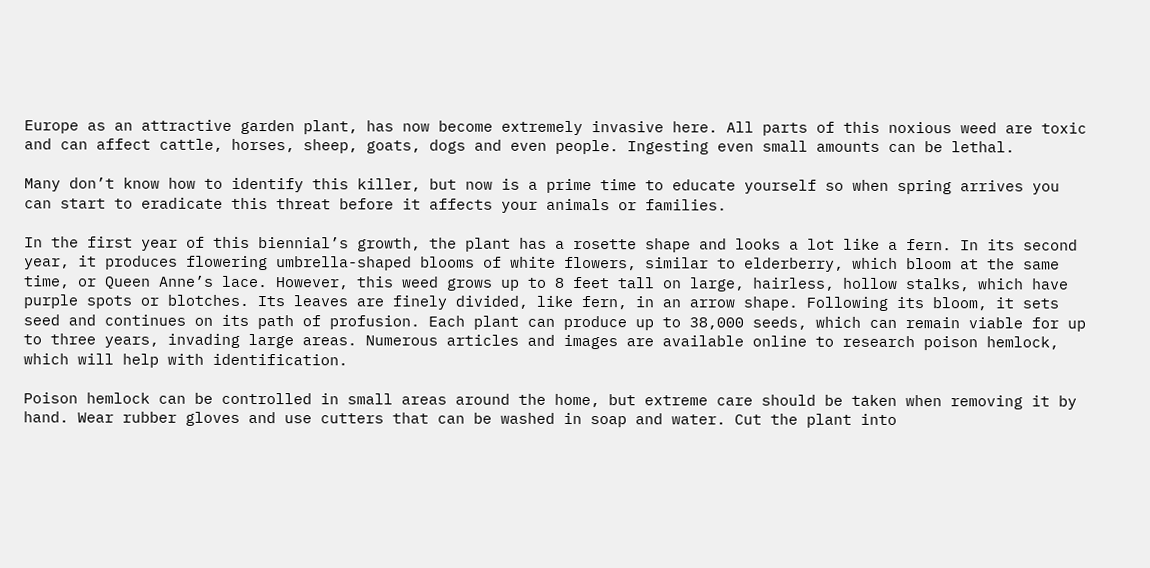Europe as an attractive garden plant, has now become extremely invasive here. All parts of this noxious weed are toxic and can affect cattle, horses, sheep, goats, dogs and even people. Ingesting even small amounts can be lethal.

Many don’t know how to identify this killer, but now is a prime time to educate yourself so when spring arrives you can start to eradicate this threat before it affects your animals or families.

In the first year of this biennial’s growth, the plant has a rosette shape and looks a lot like a fern. In its second year, it produces flowering umbrella-shaped blooms of white flowers, similar to elderberry, which bloom at the same time, or Queen Anne’s lace. However, this weed grows up to 8 feet tall on large, hairless, hollow stalks, which have purple spots or blotches. Its leaves are finely divided, like fern, in an arrow shape. Following its bloom, it sets seed and continues on its path of profusion. Each plant can produce up to 38,000 seeds, which can remain viable for up to three years, invading large areas. Numerous articles and images are available online to research poison hemlock, which will help with identification.

Poison hemlock can be controlled in small areas around the home, but extreme care should be taken when removing it by hand. Wear rubber gloves and use cutters that can be washed in soap and water. Cut the plant into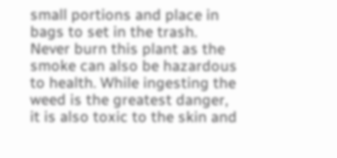small portions and place in bags to set in the trash. Never burn this plant as the smoke can also be hazardous to health. While ingesting the weed is the greatest danger, it is also toxic to the skin and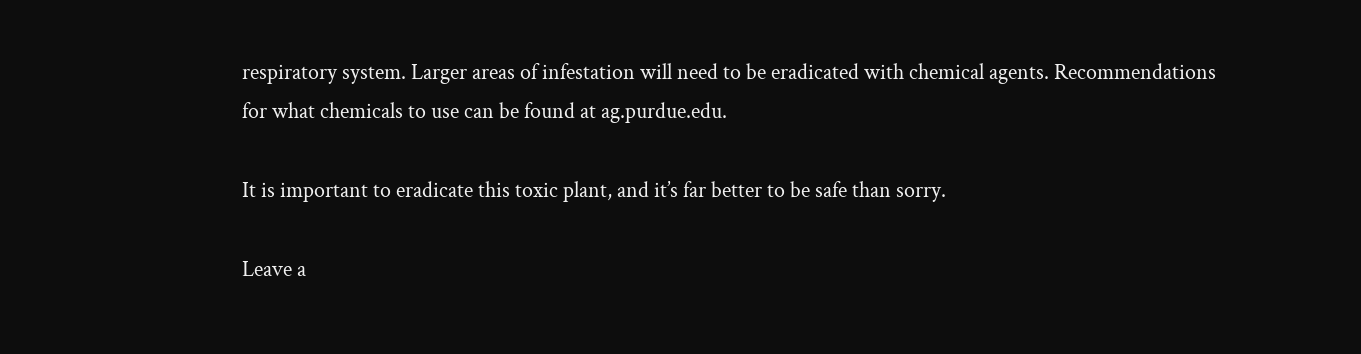respiratory system. Larger areas of infestation will need to be eradicated with chemical agents. Recommendations for what chemicals to use can be found at ag.purdue.edu.

It is important to eradicate this toxic plant, and it’s far better to be safe than sorry.

Leave a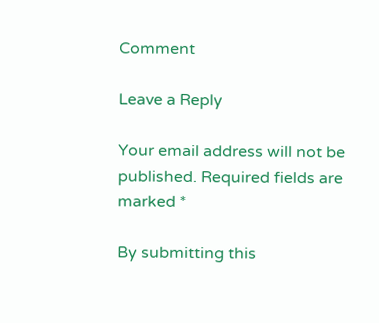Comment

Leave a Reply

Your email address will not be published. Required fields are marked *

By submitting this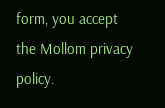form, you accept the Mollom privacy policy.